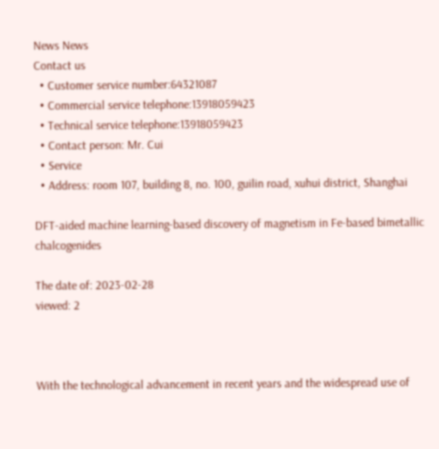News News
Contact us
  • Customer service number:64321087
  • Commercial service telephone:13918059423
  • Technical service telephone:13918059423
  • Contact person: Mr. Cui
  • Service
  • Address: room 107, building 8, no. 100, guilin road, xuhui district, Shanghai

DFT-aided machine learning-based discovery of magnetism in Fe-based bimetallic chalcogenides

The date of: 2023-02-28
viewed: 2



With the technological advancement in recent years and the widespread use of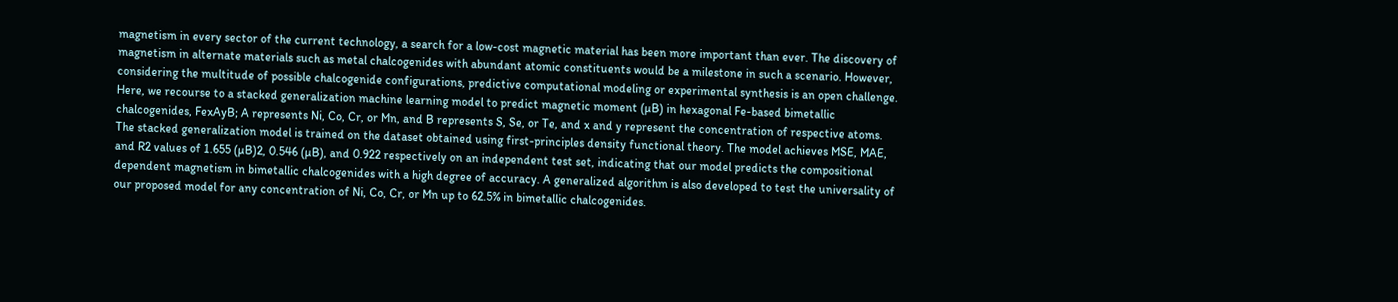magnetism in every sector of the current technology, a search for a low-cost magnetic material has been more important than ever. The discovery of magnetism in alternate materials such as metal chalcogenides with abundant atomic constituents would be a milestone in such a scenario. However, considering the multitude of possible chalcogenide configurations, predictive computational modeling or experimental synthesis is an open challenge. Here, we recourse to a stacked generalization machine learning model to predict magnetic moment (µB) in hexagonal Fe-based bimetallic chalcogenides, FexAyB; A represents Ni, Co, Cr, or Mn, and B represents S, Se, or Te, and x and y represent the concentration of respective atoms. The stacked generalization model is trained on the dataset obtained using first-principles density functional theory. The model achieves MSE, MAE, and R2 values of 1.655 (µB)2, 0.546 (µB), and 0.922 respectively on an independent test set, indicating that our model predicts the compositional dependent magnetism in bimetallic chalcogenides with a high degree of accuracy. A generalized algorithm is also developed to test the universality of our proposed model for any concentration of Ni, Co, Cr, or Mn up to 62.5% in bimetallic chalcogenides.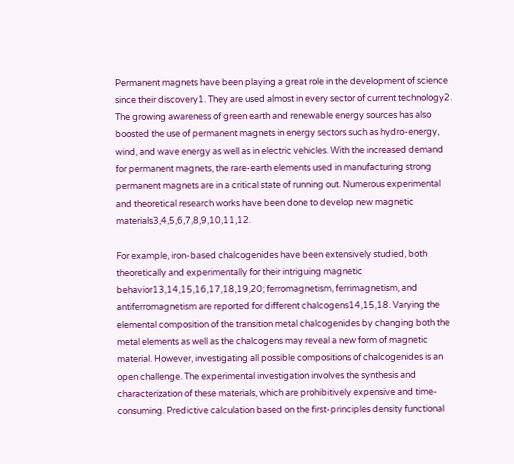Permanent magnets have been playing a great role in the development of science since their discovery1. They are used almost in every sector of current technology2. The growing awareness of green earth and renewable energy sources has also boosted the use of permanent magnets in energy sectors such as hydro-energy, wind, and wave energy as well as in electric vehicles. With the increased demand for permanent magnets, the rare-earth elements used in manufacturing strong permanent magnets are in a critical state of running out. Numerous experimental and theoretical research works have been done to develop new magnetic materials3,4,5,6,7,8,9,10,11,12.

For example, iron-based chalcogenides have been extensively studied, both theoretically and experimentally for their intriguing magnetic behavior13,14,15,16,17,18,19,20; ferromagnetism, ferrimagnetism, and antiferromagnetism are reported for different chalcogens14,15,18. Varying the elemental composition of the transition metal chalcogenides by changing both the metal elements as well as the chalcogens may reveal a new form of magnetic material. However, investigating all possible compositions of chalcogenides is an open challenge. The experimental investigation involves the synthesis and characterization of these materials, which are prohibitively expensive and time-consuming. Predictive calculation based on the first-principles density functional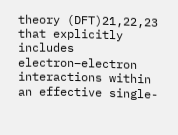theory (DFT)21,22,23 that explicitly includes electron–electron interactions within an effective single-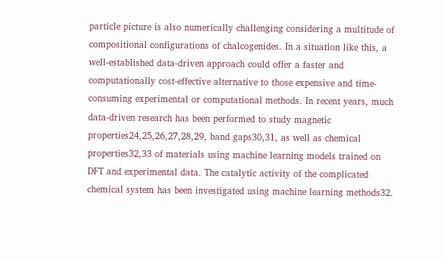particle picture is also numerically challenging considering a multitude of compositional configurations of chalcogenides. In a situation like this, a well-established data-driven approach could offer a faster and computationally cost-effective alternative to those expensive and time-consuming experimental or computational methods. In recent years, much data-driven research has been performed to study magnetic properties24,25,26,27,28,29, band gaps30,31, as well as chemical properties32,33 of materials using machine learning models trained on DFT and experimental data. The catalytic activity of the complicated chemical system has been investigated using machine learning methods32.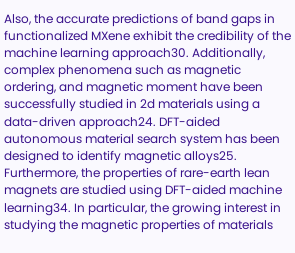Also, the accurate predictions of band gaps in functionalized MXene exhibit the credibility of the machine learning approach30. Additionally, complex phenomena such as magnetic ordering, and magnetic moment have been successfully studied in 2d materials using a data-driven approach24. DFT-aided autonomous material search system has been designed to identify magnetic alloys25. Furthermore, the properties of rare-earth lean magnets are studied using DFT-aided machine learning34. In particular, the growing interest in studying the magnetic properties of materials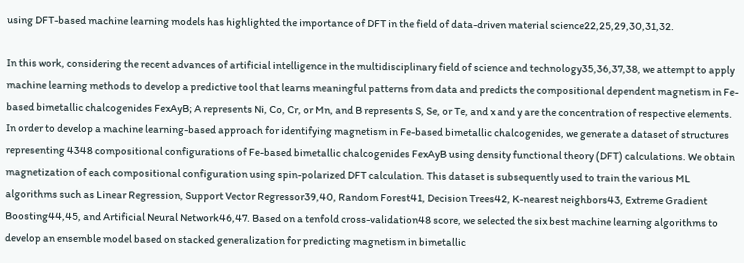using DFT-based machine learning models has highlighted the importance of DFT in the field of data-driven material science22,25,29,30,31,32.

In this work, considering the recent advances of artificial intelligence in the multidisciplinary field of science and technology35,36,37,38, we attempt to apply machine learning methods to develop a predictive tool that learns meaningful patterns from data and predicts the compositional dependent magnetism in Fe-based bimetallic chalcogenides FexAyB; A represents Ni, Co, Cr, or Mn, and B represents S, Se, or Te, and x and y are the concentration of respective elements. In order to develop a machine learning-based approach for identifying magnetism in Fe-based bimetallic chalcogenides, we generate a dataset of structures representing 4348 compositional configurations of Fe-based bimetallic chalcogenides FexAyB using density functional theory (DFT) calculations. We obtain magnetization of each compositional configuration using spin-polarized DFT calculation. This dataset is subsequently used to train the various ML algorithms such as Linear Regression, Support Vector Regressor39,40, Random Forest41, Decision Trees42, K-nearest neighbors43, Extreme Gradient Boosting44,45, and Artificial Neural Network46,47. Based on a tenfold cross-validation48 score, we selected the six best machine learning algorithms to develop an ensemble model based on stacked generalization for predicting magnetism in bimetallic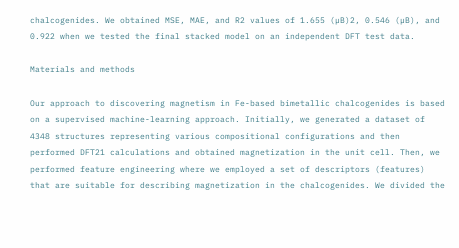chalcogenides. We obtained MSE, MAE, and R2 values of 1.655 (µB)2, 0.546 (µB), and 0.922 when we tested the final stacked model on an independent DFT test data.

Materials and methods

Our approach to discovering magnetism in Fe-based bimetallic chalcogenides is based on a supervised machine-learning approach. Initially, we generated a dataset of 4348 structures representing various compositional configurations and then performed DFT21 calculations and obtained magnetization in the unit cell. Then, we performed feature engineering where we employed a set of descriptors (features) that are suitable for describing magnetization in the chalcogenides. We divided the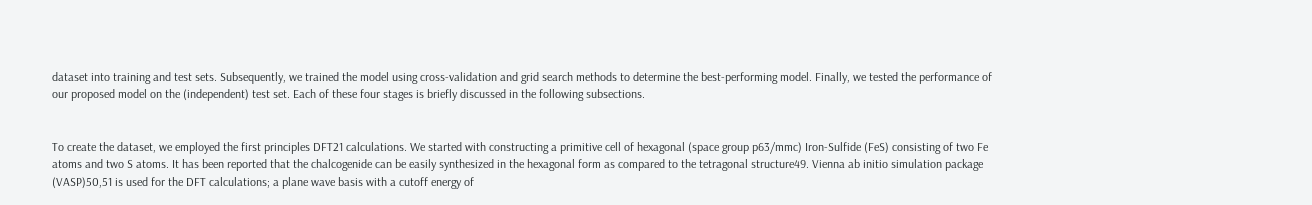dataset into training and test sets. Subsequently, we trained the model using cross-validation and grid search methods to determine the best-performing model. Finally, we tested the performance of our proposed model on the (independent) test set. Each of these four stages is briefly discussed in the following subsections.


To create the dataset, we employed the first principles DFT21 calculations. We started with constructing a primitive cell of hexagonal (space group p63/mmc) Iron-Sulfide (FeS) consisting of two Fe atoms and two S atoms. It has been reported that the chalcogenide can be easily synthesized in the hexagonal form as compared to the tetragonal structure49. Vienna ab initio simulation package (VASP)50,51 is used for the DFT calculations; a plane wave basis with a cutoff energy of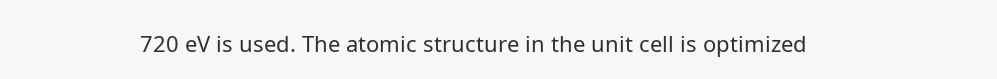720 eV is used. The atomic structure in the unit cell is optimized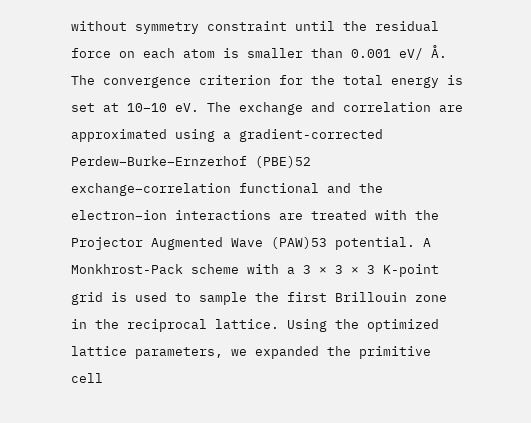without symmetry constraint until the residual force on each atom is smaller than 0.001 eV/ Å. The convergence criterion for the total energy is set at 10−10 eV. The exchange and correlation are approximated using a gradient-corrected Perdew–Burke–Ernzerhof (PBE)52 exchange–correlation functional and the electron–ion interactions are treated with the Projector Augmented Wave (PAW)53 potential. A Monkhrost-Pack scheme with a 3 × 3 × 3 K-point grid is used to sample the first Brillouin zone in the reciprocal lattice. Using the optimized lattice parameters, we expanded the primitive cell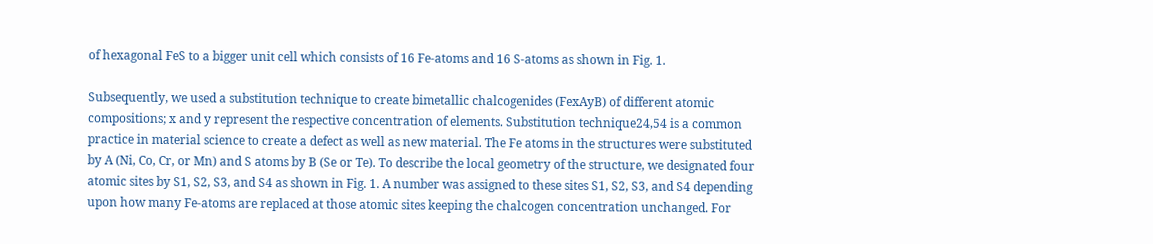of hexagonal FeS to a bigger unit cell which consists of 16 Fe-atoms and 16 S-atoms as shown in Fig. 1.

Subsequently, we used a substitution technique to create bimetallic chalcogenides (FexAyB) of different atomic compositions; x and y represent the respective concentration of elements. Substitution technique24,54 is a common practice in material science to create a defect as well as new material. The Fe atoms in the structures were substituted by A (Ni, Co, Cr, or Mn) and S atoms by B (Se or Te). To describe the local geometry of the structure, we designated four atomic sites by S1, S2, S3, and S4 as shown in Fig. 1. A number was assigned to these sites S1, S2, S3, and S4 depending upon how many Fe-atoms are replaced at those atomic sites keeping the chalcogen concentration unchanged. For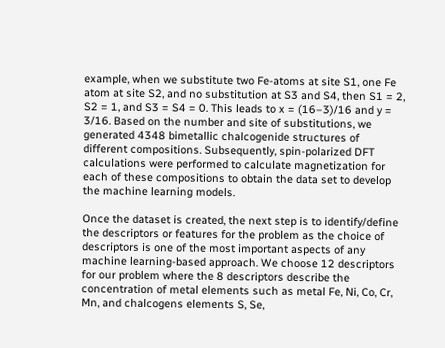example, when we substitute two Fe-atoms at site S1, one Fe atom at site S2, and no substitution at S3 and S4, then S1 = 2, S2 = 1, and S3 = S4 = 0. This leads to x = (16–3)/16 and y = 3/16. Based on the number and site of substitutions, we generated 4348 bimetallic chalcogenide structures of different compositions. Subsequently, spin-polarized DFT calculations were performed to calculate magnetization for each of these compositions to obtain the data set to develop the machine learning models.

Once the dataset is created, the next step is to identify/define the descriptors or features for the problem as the choice of descriptors is one of the most important aspects of any machine learning-based approach. We choose 12 descriptors for our problem where the 8 descriptors describe the concentration of metal elements such as metal Fe, Ni, Co, Cr, Mn, and chalcogens elements S, Se,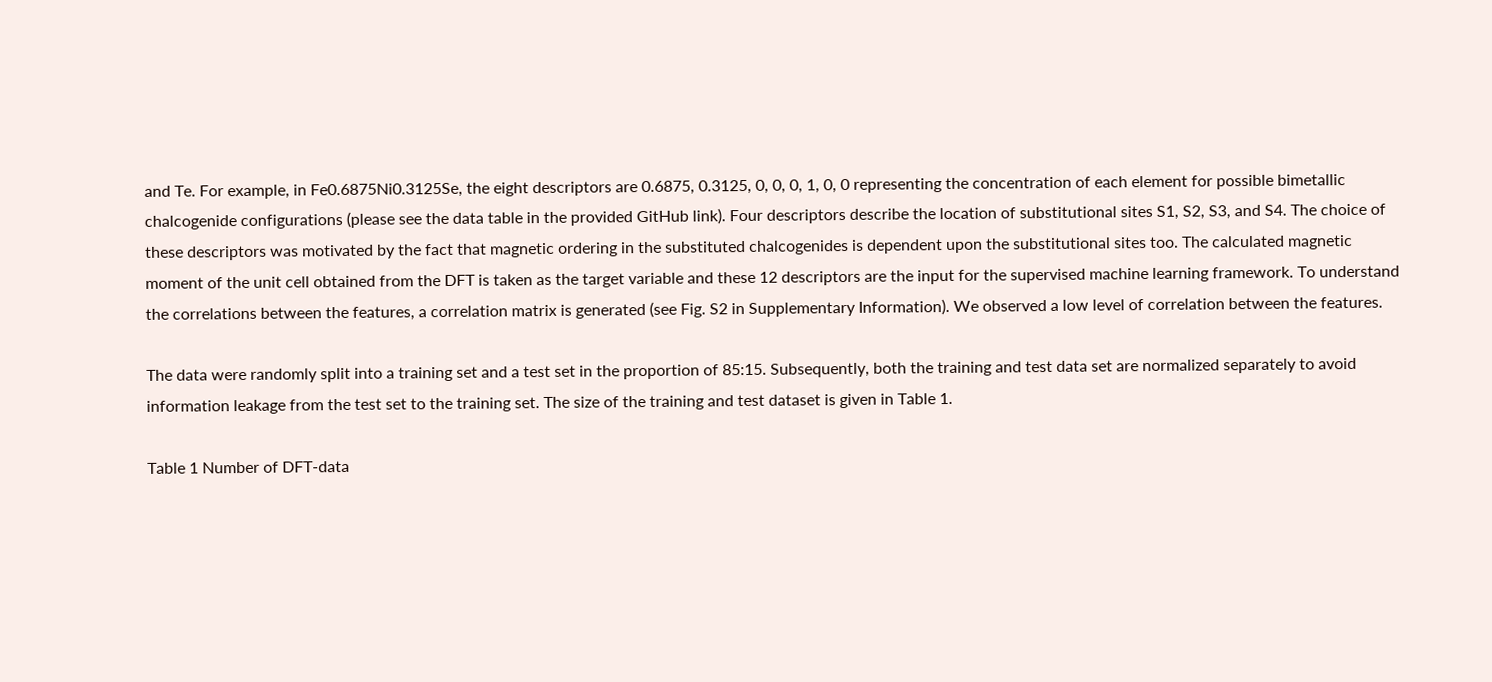and Te. For example, in Fe0.6875Ni0.3125Se, the eight descriptors are 0.6875, 0.3125, 0, 0, 0, 1, 0, 0 representing the concentration of each element for possible bimetallic chalcogenide configurations (please see the data table in the provided GitHub link). Four descriptors describe the location of substitutional sites S1, S2, S3, and S4. The choice of these descriptors was motivated by the fact that magnetic ordering in the substituted chalcogenides is dependent upon the substitutional sites too. The calculated magnetic moment of the unit cell obtained from the DFT is taken as the target variable and these 12 descriptors are the input for the supervised machine learning framework. To understand the correlations between the features, a correlation matrix is generated (see Fig. S2 in Supplementary Information). We observed a low level of correlation between the features.

The data were randomly split into a training set and a test set in the proportion of 85:15. Subsequently, both the training and test data set are normalized separately to avoid information leakage from the test set to the training set. The size of the training and test dataset is given in Table 1.

Table 1 Number of DFT-data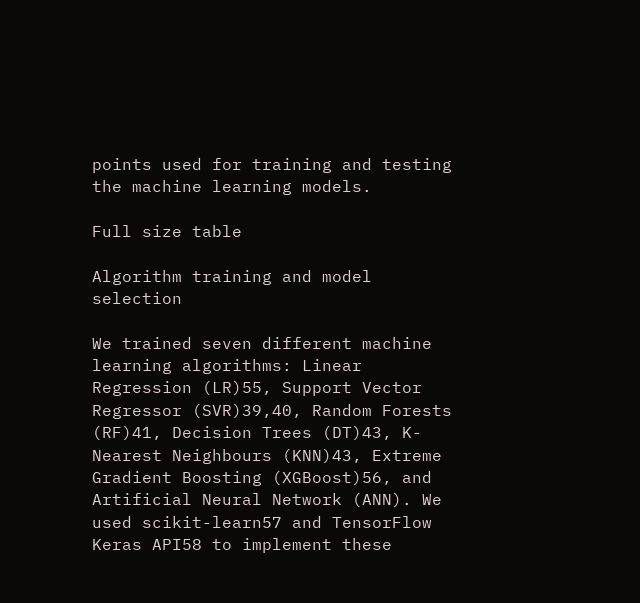points used for training and testing the machine learning models.

Full size table

Algorithm training and model selection

We trained seven different machine learning algorithms: Linear Regression (LR)55, Support Vector Regressor (SVR)39,40, Random Forests (RF)41, Decision Trees (DT)43, K-Nearest Neighbours (KNN)43, Extreme Gradient Boosting (XGBoost)56, and Artificial Neural Network (ANN). We used scikit-learn57 and TensorFlow Keras API58 to implement these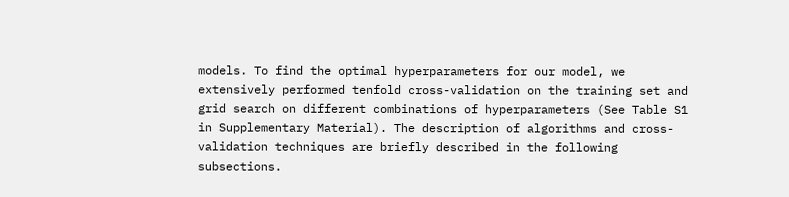models. To find the optimal hyperparameters for our model, we extensively performed tenfold cross-validation on the training set and grid search on different combinations of hyperparameters (See Table S1 in Supplementary Material). The description of algorithms and cross-validation techniques are briefly described in the following subsections.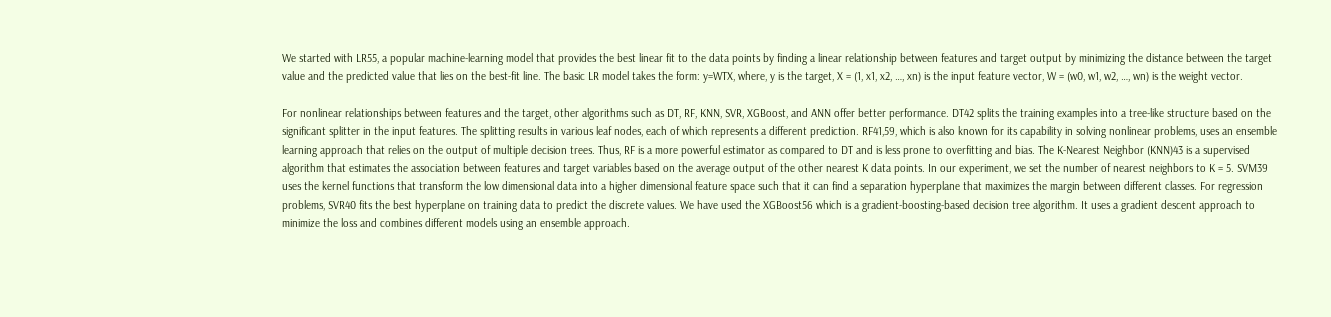We started with LR55, a popular machine-learning model that provides the best linear fit to the data points by finding a linear relationship between features and target output by minimizing the distance between the target value and the predicted value that lies on the best-fit line. The basic LR model takes the form: y=WTX, where, y is the target, X = (1, x1, x2, …, xn) is the input feature vector, W = (w0, w1, w2, …, wn) is the weight vector.

For nonlinear relationships between features and the target, other algorithms such as DT, RF, KNN, SVR, XGBoost, and ANN offer better performance. DT42 splits the training examples into a tree-like structure based on the significant splitter in the input features. The splitting results in various leaf nodes, each of which represents a different prediction. RF41,59, which is also known for its capability in solving nonlinear problems, uses an ensemble learning approach that relies on the output of multiple decision trees. Thus, RF is a more powerful estimator as compared to DT and is less prone to overfitting and bias. The K-Nearest Neighbor (KNN)43 is a supervised algorithm that estimates the association between features and target variables based on the average output of the other nearest K data points. In our experiment, we set the number of nearest neighbors to K = 5. SVM39 uses the kernel functions that transform the low dimensional data into a higher dimensional feature space such that it can find a separation hyperplane that maximizes the margin between different classes. For regression problems, SVR40 fits the best hyperplane on training data to predict the discrete values. We have used the XGBoost56 which is a gradient-boosting-based decision tree algorithm. It uses a gradient descent approach to minimize the loss and combines different models using an ensemble approach.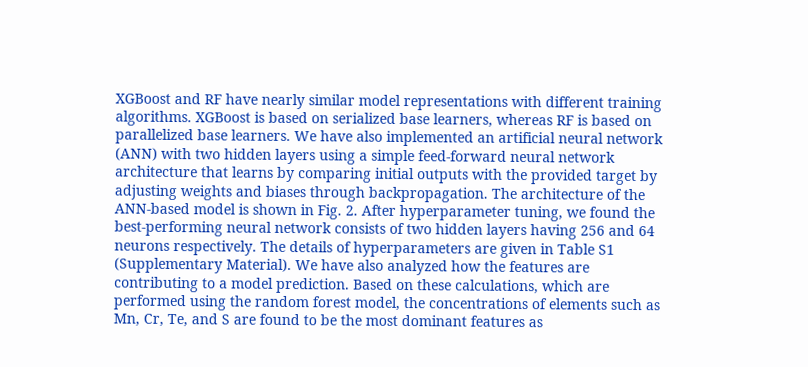XGBoost and RF have nearly similar model representations with different training algorithms. XGBoost is based on serialized base learners, whereas RF is based on parallelized base learners. We have also implemented an artificial neural network (ANN) with two hidden layers using a simple feed-forward neural network architecture that learns by comparing initial outputs with the provided target by adjusting weights and biases through backpropagation. The architecture of the ANN-based model is shown in Fig. 2. After hyperparameter tuning, we found the best-performing neural network consists of two hidden layers having 256 and 64 neurons respectively. The details of hyperparameters are given in Table S1 (Supplementary Material). We have also analyzed how the features are contributing to a model prediction. Based on these calculations, which are performed using the random forest model, the concentrations of elements such as Mn, Cr, Te, and S are found to be the most dominant features as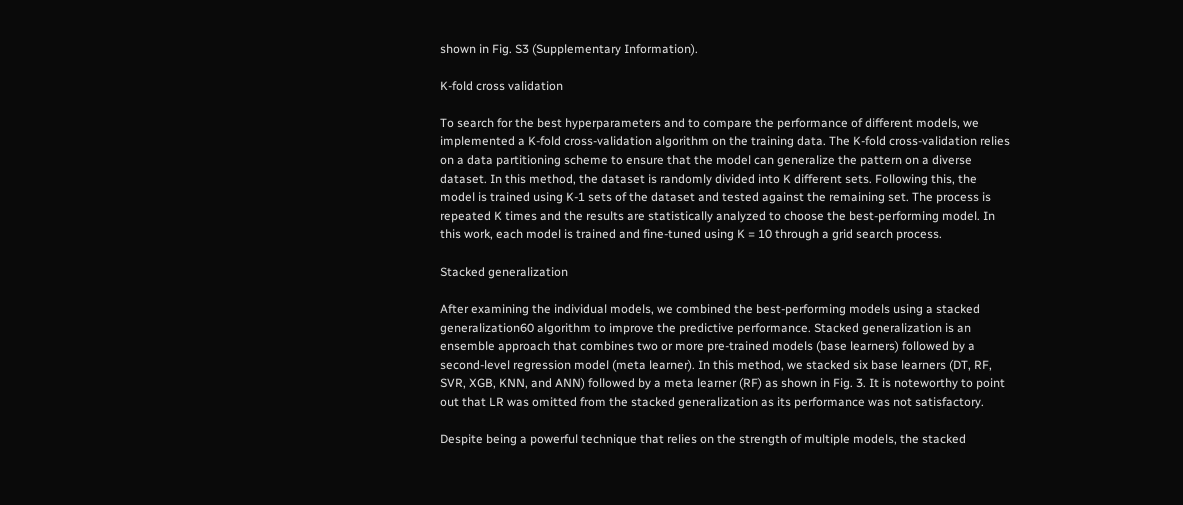shown in Fig. S3 (Supplementary Information).

K-fold cross validation

To search for the best hyperparameters and to compare the performance of different models, we implemented a K-fold cross-validation algorithm on the training data. The K-fold cross-validation relies on a data partitioning scheme to ensure that the model can generalize the pattern on a diverse dataset. In this method, the dataset is randomly divided into K different sets. Following this, the model is trained using K-1 sets of the dataset and tested against the remaining set. The process is repeated K times and the results are statistically analyzed to choose the best-performing model. In this work, each model is trained and fine-tuned using K = 10 through a grid search process.

Stacked generalization

After examining the individual models, we combined the best-performing models using a stacked generalization60 algorithm to improve the predictive performance. Stacked generalization is an ensemble approach that combines two or more pre-trained models (base learners) followed by a second-level regression model (meta learner). In this method, we stacked six base learners (DT, RF, SVR, XGB, KNN, and ANN) followed by a meta learner (RF) as shown in Fig. 3. It is noteworthy to point out that LR was omitted from the stacked generalization as its performance was not satisfactory.

Despite being a powerful technique that relies on the strength of multiple models, the stacked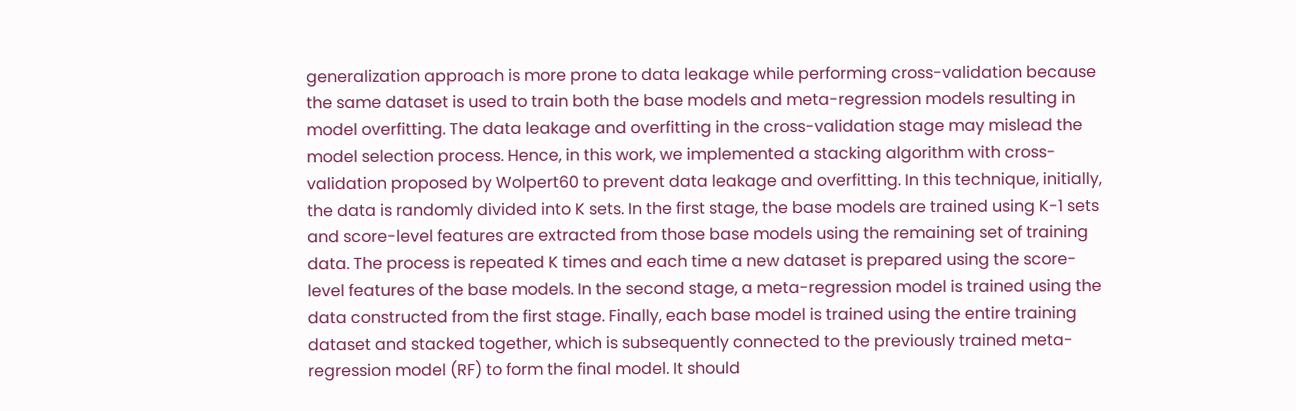generalization approach is more prone to data leakage while performing cross-validation because the same dataset is used to train both the base models and meta-regression models resulting in model overfitting. The data leakage and overfitting in the cross-validation stage may mislead the model selection process. Hence, in this work, we implemented a stacking algorithm with cross-validation proposed by Wolpert60 to prevent data leakage and overfitting. In this technique, initially, the data is randomly divided into K sets. In the first stage, the base models are trained using K-1 sets and score-level features are extracted from those base models using the remaining set of training data. The process is repeated K times and each time a new dataset is prepared using the score-level features of the base models. In the second stage, a meta-regression model is trained using the data constructed from the first stage. Finally, each base model is trained using the entire training dataset and stacked together, which is subsequently connected to the previously trained meta-regression model (RF) to form the final model. It should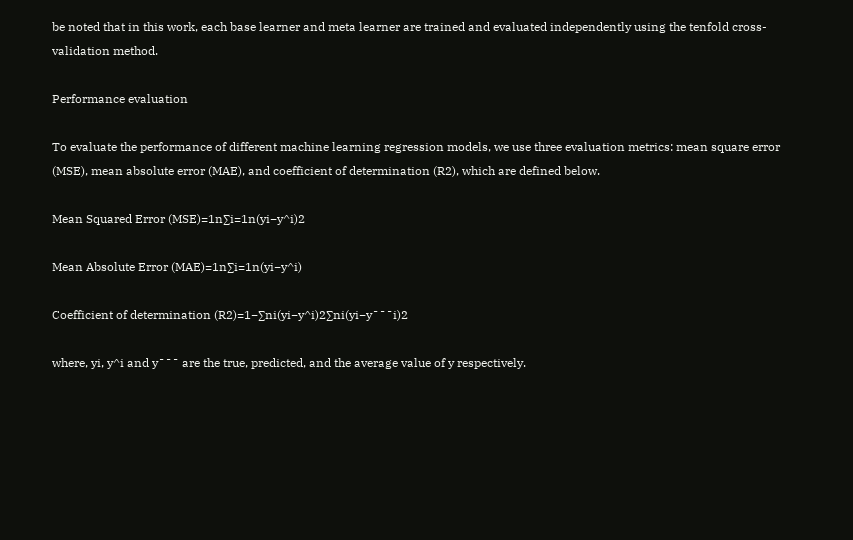be noted that in this work, each base learner and meta learner are trained and evaluated independently using the tenfold cross-validation method.

Performance evaluation

To evaluate the performance of different machine learning regression models, we use three evaluation metrics: mean square error (MSE), mean absolute error (MAE), and coefficient of determination (R2), which are defined below.

Mean Squared Error (MSE)=1n∑i=1n(yi−y^i)2

Mean Absolute Error (MAE)=1n∑i=1n(yi−y^i)

Coefficient of determination (R2)=1−∑ni(yi−y^i)2∑ni(yi−y¯¯¯i)2

where, yi, y^i and y¯¯¯ are the true, predicted, and the average value of y respectively.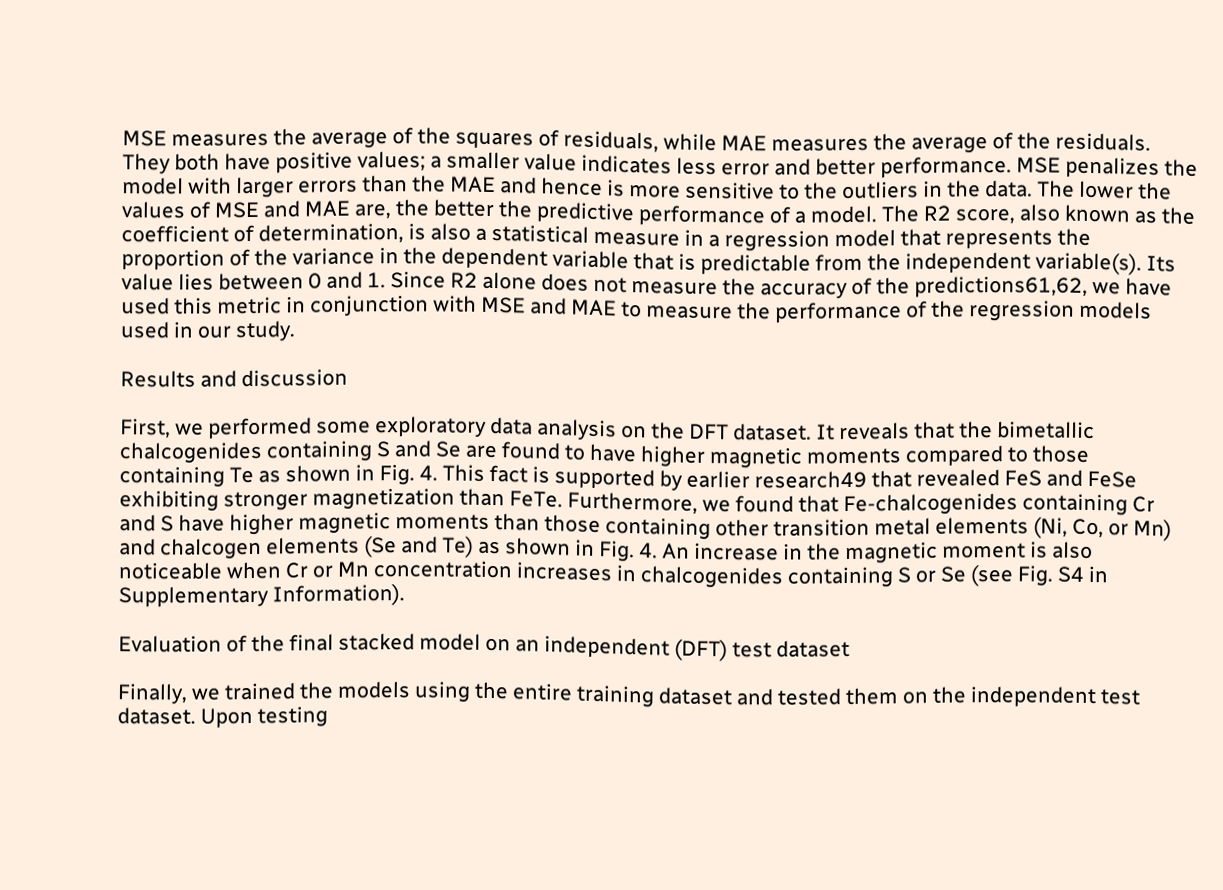MSE measures the average of the squares of residuals, while MAE measures the average of the residuals. They both have positive values; a smaller value indicates less error and better performance. MSE penalizes the model with larger errors than the MAE and hence is more sensitive to the outliers in the data. The lower the values of MSE and MAE are, the better the predictive performance of a model. The R2 score, also known as the coefficient of determination, is also a statistical measure in a regression model that represents the proportion of the variance in the dependent variable that is predictable from the independent variable(s). Its value lies between 0 and 1. Since R2 alone does not measure the accuracy of the predictions61,62, we have used this metric in conjunction with MSE and MAE to measure the performance of the regression models used in our study.

Results and discussion

First, we performed some exploratory data analysis on the DFT dataset. It reveals that the bimetallic chalcogenides containing S and Se are found to have higher magnetic moments compared to those containing Te as shown in Fig. 4. This fact is supported by earlier research49 that revealed FeS and FeSe exhibiting stronger magnetization than FeTe. Furthermore, we found that Fe-chalcogenides containing Cr and S have higher magnetic moments than those containing other transition metal elements (Ni, Co, or Mn) and chalcogen elements (Se and Te) as shown in Fig. 4. An increase in the magnetic moment is also noticeable when Cr or Mn concentration increases in chalcogenides containing S or Se (see Fig. S4 in Supplementary Information).

Evaluation of the final stacked model on an independent (DFT) test dataset

Finally, we trained the models using the entire training dataset and tested them on the independent test dataset. Upon testing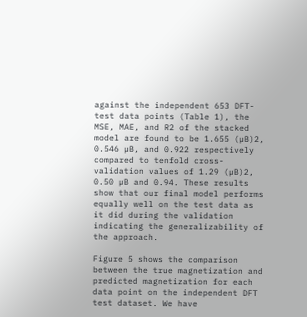against the independent 653 DFT-test data points (Table 1), the MSE, MAE, and R2 of the stacked model are found to be 1.655 (µB)2, 0.546 µB, and 0.922 respectively compared to tenfold cross-validation values of 1.29 (µB)2, 0.50 µB and 0.94. These results show that our final model performs equally well on the test data as it did during the validation indicating the generalizability of the approach.

Figure 5 shows the comparison between the true magnetization and predicted magnetization for each data point on the independent DFT test dataset. We have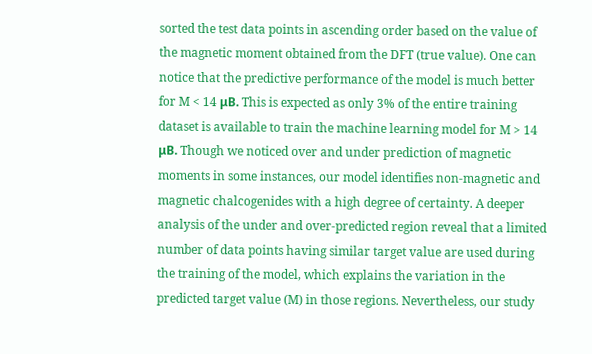sorted the test data points in ascending order based on the value of the magnetic moment obtained from the DFT (true value). One can notice that the predictive performance of the model is much better for M < 14 μB. This is expected as only 3% of the entire training dataset is available to train the machine learning model for M > 14 μB. Though we noticed over and under prediction of magnetic moments in some instances, our model identifies non-magnetic and magnetic chalcogenides with a high degree of certainty. A deeper analysis of the under and over-predicted region reveal that a limited number of data points having similar target value are used during the training of the model, which explains the variation in the predicted target value (M) in those regions. Nevertheless, our study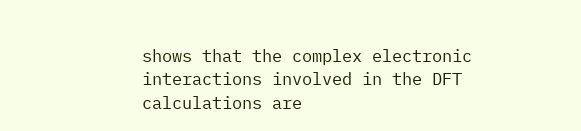shows that the complex electronic interactions involved in the DFT calculations are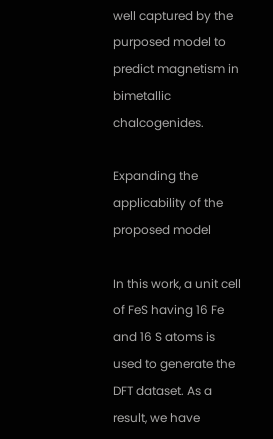well captured by the purposed model to predict magnetism in bimetallic chalcogenides.

Expanding the applicability of the proposed model

In this work, a unit cell of FeS having 16 Fe and 16 S atoms is used to generate the DFT dataset. As a result, we have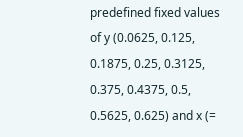predefined fixed values of y (0.0625, 0.125, 0.1875, 0.25, 0.3125, 0.375, 0.4375, 0.5, 0.5625, 0.625) and x (=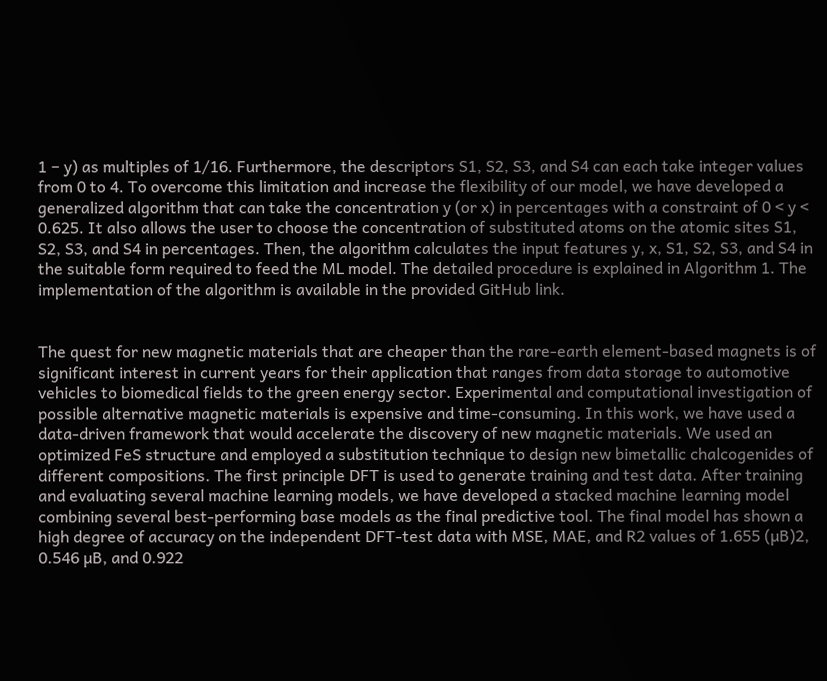1 − y) as multiples of 1/16. Furthermore, the descriptors S1, S2, S3, and S4 can each take integer values from 0 to 4. To overcome this limitation and increase the flexibility of our model, we have developed a generalized algorithm that can take the concentration y (or x) in percentages with a constraint of 0 < y < 0.625. It also allows the user to choose the concentration of substituted atoms on the atomic sites S1, S2, S3, and S4 in percentages. Then, the algorithm calculates the input features y, x, S1, S2, S3, and S4 in the suitable form required to feed the ML model. The detailed procedure is explained in Algorithm 1. The implementation of the algorithm is available in the provided GitHub link.


The quest for new magnetic materials that are cheaper than the rare-earth element-based magnets is of significant interest in current years for their application that ranges from data storage to automotive vehicles to biomedical fields to the green energy sector. Experimental and computational investigation of possible alternative magnetic materials is expensive and time-consuming. In this work, we have used a data-driven framework that would accelerate the discovery of new magnetic materials. We used an optimized FeS structure and employed a substitution technique to design new bimetallic chalcogenides of different compositions. The first principle DFT is used to generate training and test data. After training and evaluating several machine learning models, we have developed a stacked machine learning model combining several best-performing base models as the final predictive tool. The final model has shown a high degree of accuracy on the independent DFT-test data with MSE, MAE, and R2 values of 1.655 (µB)2, 0.546 µB, and 0.922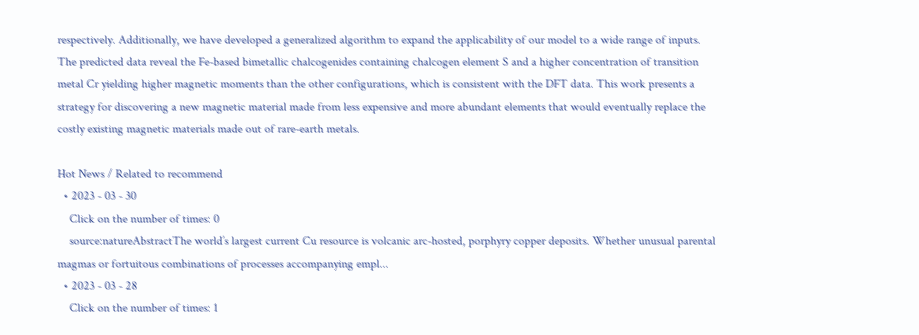respectively. Additionally, we have developed a generalized algorithm to expand the applicability of our model to a wide range of inputs. The predicted data reveal the Fe-based bimetallic chalcogenides containing chalcogen element S and a higher concentration of transition metal Cr yielding higher magnetic moments than the other configurations, which is consistent with the DFT data. This work presents a strategy for discovering a new magnetic material made from less expensive and more abundant elements that would eventually replace the costly existing magnetic materials made out of rare-earth metals.

Hot News / Related to recommend
  • 2023 - 03 - 30
    Click on the number of times: 0
    source:natureAbstractThe world’s largest current Cu resource is volcanic arc-hosted, porphyry copper deposits. Whether unusual parental magmas or fortuitous combinations of processes accompanying empl...
  • 2023 - 03 - 28
    Click on the number of times: 1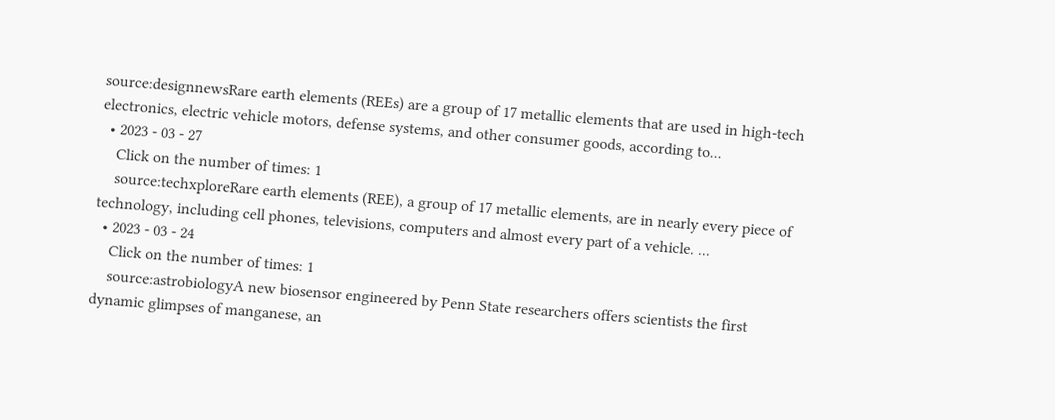source:designnewsRare earth elements (REEs) are a group of 17 metallic elements that are used in high-tech electronics, electric vehicle motors, defense systems, and other consumer goods, according to...
  • 2023 - 03 - 27
    Click on the number of times: 1
    source:techxploreRare earth elements (REE), a group of 17 metallic elements, are in nearly every piece of technology, including cell phones, televisions, computers and almost every part of a vehicle. ...
  • 2023 - 03 - 24
    Click on the number of times: 1
    source:astrobiologyA new biosensor engineered by Penn State researchers offers scientists the first dynamic glimpses of manganese, an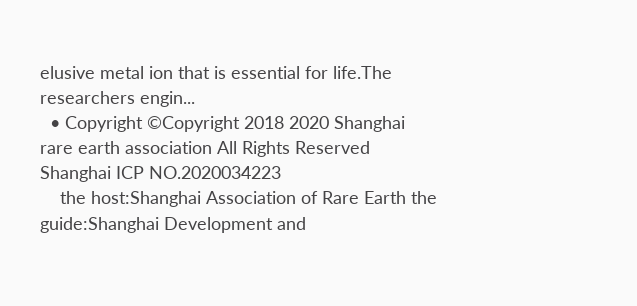elusive metal ion that is essential for life.The researchers engin...
  • Copyright ©Copyright 2018 2020 Shanghai rare earth association All Rights Reserved Shanghai ICP NO.2020034223
    the host:Shanghai Association of Rare Earth the guide:Shanghai Development and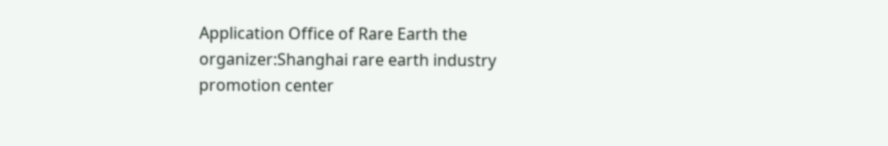Application Office of Rare Earth the organizer:Shanghai rare earth industry promotion center